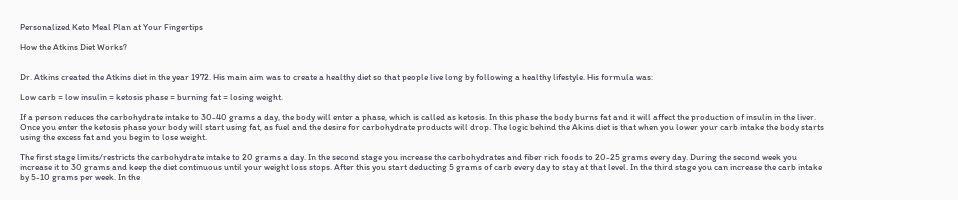Personalized Keto Meal Plan at Your Fingertips

How the Atkins Diet Works?


Dr. Atkins created the Atkins diet in the year 1972. His main aim was to create a healthy diet so that people live long by following a healthy lifestyle. His formula was:

Low carb = low insulin = ketosis phase = burning fat = losing weight.

If a person reduces the carbohydrate intake to 30-40 grams a day, the body will enter a phase, which is called as ketosis. In this phase the body burns fat and it will affect the production of insulin in the liver. Once you enter the ketosis phase your body will start using fat, as fuel and the desire for carbohydrate products will drop. The logic behind the Akins diet is that when you lower your carb intake the body starts using the excess fat and you begin to lose weight.

The first stage limits/restricts the carbohydrate intake to 20 grams a day. In the second stage you increase the carbohydrates and fiber rich foods to 20-25 grams every day. During the second week you increase it to 30 grams and keep the diet continuous until your weight loss stops. After this you start deducting 5 grams of carb every day to stay at that level. In the third stage you can increase the carb intake by 5-10 grams per week. In the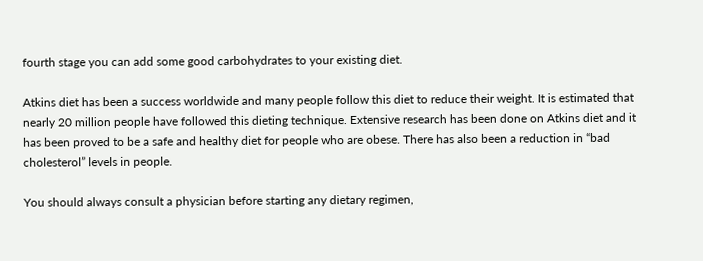fourth stage you can add some good carbohydrates to your existing diet.

Atkins diet has been a success worldwide and many people follow this diet to reduce their weight. It is estimated that nearly 20 million people have followed this dieting technique. Extensive research has been done on Atkins diet and it has been proved to be a safe and healthy diet for people who are obese. There has also been a reduction in “bad cholesterol” levels in people.

You should always consult a physician before starting any dietary regimen,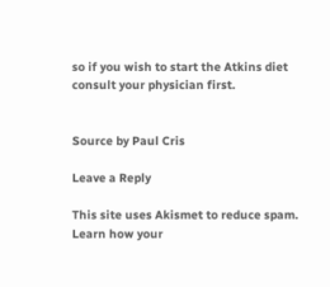so if you wish to start the Atkins diet consult your physician first.


Source by Paul Cris

Leave a Reply

This site uses Akismet to reduce spam. Learn how your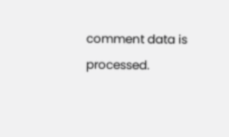comment data is processed.